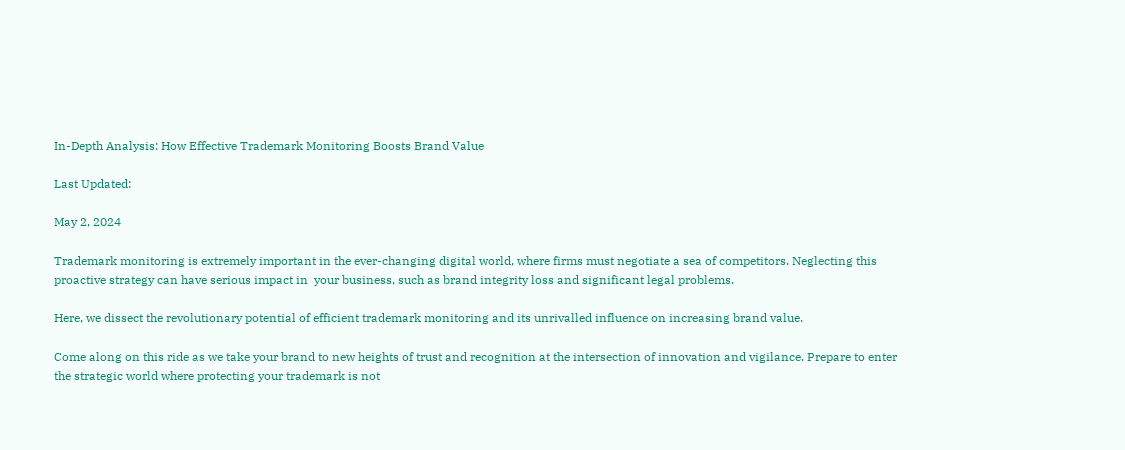In-Depth Analysis: How Effective Trademark Monitoring Boosts Brand Value

Last Updated:

May 2, 2024

Trademark monitoring is extremely important in the ever-changing digital world, where firms must negotiate a sea of competitors. Neglecting this proactive strategy can have serious impact in  your business, such as brand integrity loss and significant legal problems.

Here, we dissect the revolutionary potential of efficient trademark monitoring and its unrivalled influence on increasing brand value.

Come along on this ride as we take your brand to new heights of trust and recognition at the intersection of innovation and vigilance. Prepare to enter the strategic world where protecting your trademark is not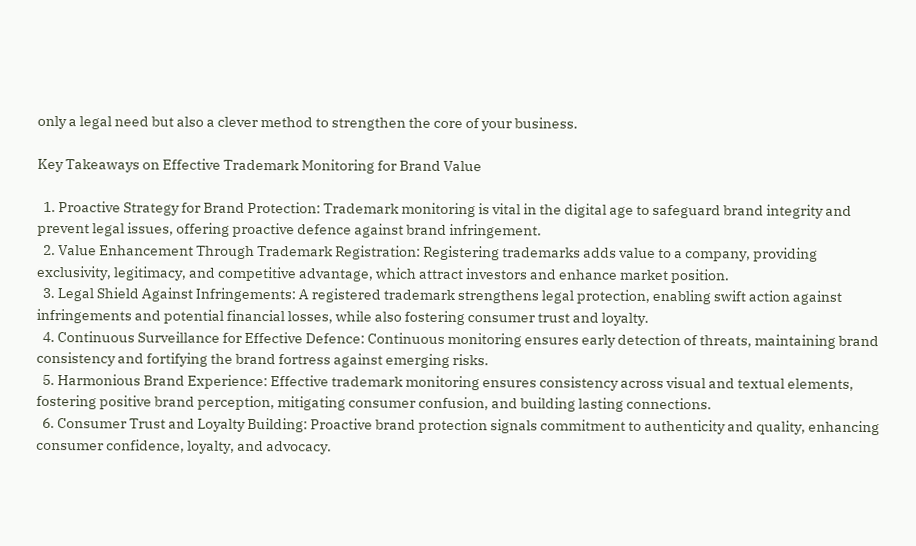only a legal need but also a clever method to strengthen the core of your business.

Key Takeaways on Effective Trademark Monitoring for Brand Value

  1. Proactive Strategy for Brand Protection: Trademark monitoring is vital in the digital age to safeguard brand integrity and prevent legal issues, offering proactive defence against brand infringement.
  2. Value Enhancement Through Trademark Registration: Registering trademarks adds value to a company, providing exclusivity, legitimacy, and competitive advantage, which attract investors and enhance market position.
  3. Legal Shield Against Infringements: A registered trademark strengthens legal protection, enabling swift action against infringements and potential financial losses, while also fostering consumer trust and loyalty.
  4. Continuous Surveillance for Effective Defence: Continuous monitoring ensures early detection of threats, maintaining brand consistency and fortifying the brand fortress against emerging risks.
  5. Harmonious Brand Experience: Effective trademark monitoring ensures consistency across visual and textual elements, fostering positive brand perception, mitigating consumer confusion, and building lasting connections.
  6. Consumer Trust and Loyalty Building: Proactive brand protection signals commitment to authenticity and quality, enhancing consumer confidence, loyalty, and advocacy.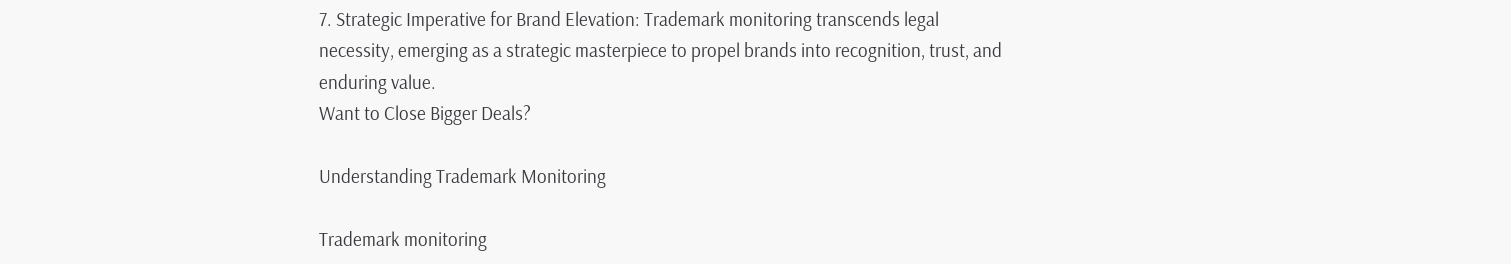7. Strategic Imperative for Brand Elevation: Trademark monitoring transcends legal necessity, emerging as a strategic masterpiece to propel brands into recognition, trust, and enduring value.
Want to Close Bigger Deals?

Understanding Trademark Monitoring

Trademark monitoring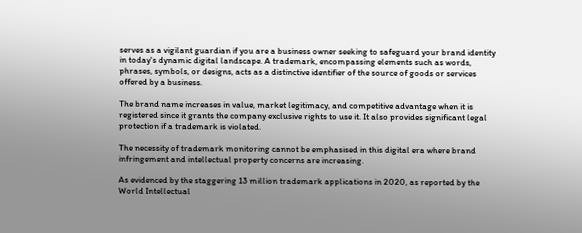serves as a vigilant guardian if you are a business owner seeking to safeguard your brand identity in today's dynamic digital landscape. A trademark, encompassing elements such as words, phrases, symbols, or designs, acts as a distinctive identifier of the source of goods or services offered by a business.

The brand name increases in value, market legitimacy, and competitive advantage when it is registered since it grants the company exclusive rights to use it. It also provides significant legal protection if a trademark is violated.

The necessity of trademark monitoring cannot be emphasised in this digital era where brand infringement and intellectual property concerns are increasing.

As evidenced by the staggering 13 million trademark applications in 2020, as reported by the World Intellectual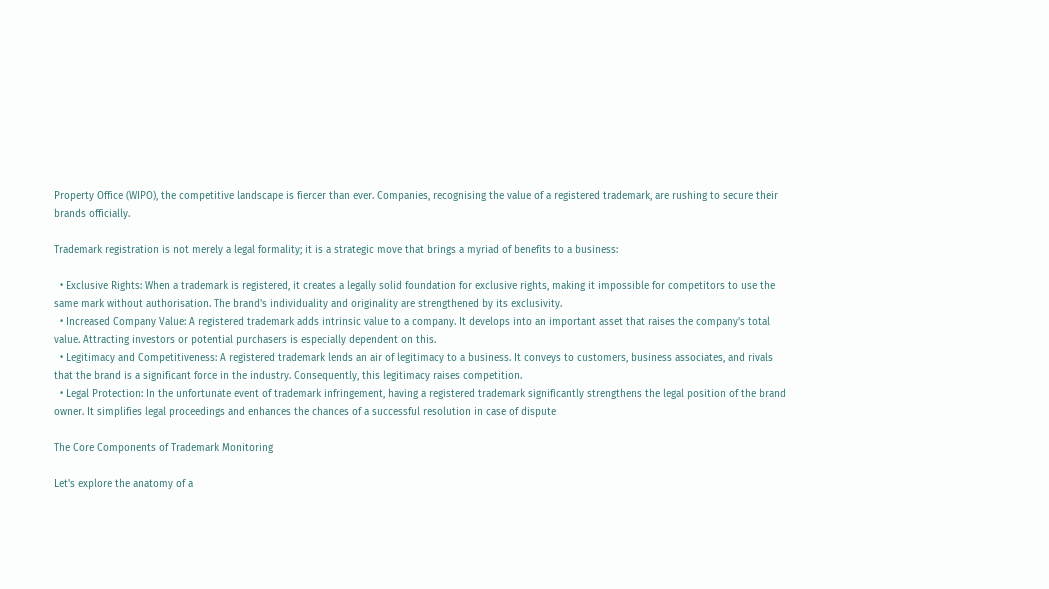Property Office (WIPO), the competitive landscape is fiercer than ever. Companies, recognising the value of a registered trademark, are rushing to secure their brands officially.

Trademark registration is not merely a legal formality; it is a strategic move that brings a myriad of benefits to a business:

  • Exclusive Rights: When a trademark is registered, it creates a legally solid foundation for exclusive rights, making it impossible for competitors to use the same mark without authorisation. The brand's individuality and originality are strengthened by its exclusivity.
  • Increased Company Value: A registered trademark adds intrinsic value to a company. It develops into an important asset that raises the company's total value. Attracting investors or potential purchasers is especially dependent on this.
  • Legitimacy and Competitiveness: A registered trademark lends an air of legitimacy to a business. It conveys to customers, business associates, and rivals that the brand is a significant force in the industry. Consequently, this legitimacy raises competition.
  • Legal Protection: In the unfortunate event of trademark infringement, having a registered trademark significantly strengthens the legal position of the brand owner. It simplifies legal proceedings and enhances the chances of a successful resolution in case of dispute

The Core Components of Trademark Monitoring

Let's explore the anatomy of a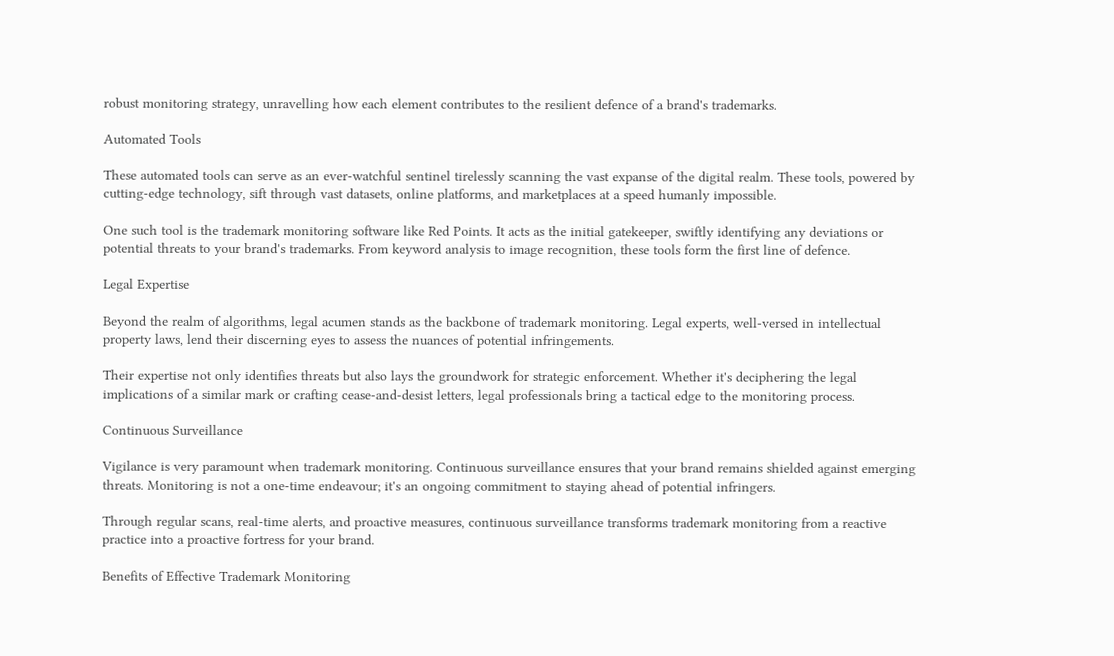robust monitoring strategy, unravelling how each element contributes to the resilient defence of a brand's trademarks.

Automated Tools

These automated tools can serve as an ever-watchful sentinel tirelessly scanning the vast expanse of the digital realm. These tools, powered by cutting-edge technology, sift through vast datasets, online platforms, and marketplaces at a speed humanly impossible.

One such tool is the trademark monitoring software like Red Points. It acts as the initial gatekeeper, swiftly identifying any deviations or potential threats to your brand's trademarks. From keyword analysis to image recognition, these tools form the first line of defence.

Legal Expertise

Beyond the realm of algorithms, legal acumen stands as the backbone of trademark monitoring. Legal experts, well-versed in intellectual property laws, lend their discerning eyes to assess the nuances of potential infringements.

Their expertise not only identifies threats but also lays the groundwork for strategic enforcement. Whether it's deciphering the legal implications of a similar mark or crafting cease-and-desist letters, legal professionals bring a tactical edge to the monitoring process.

Continuous Surveillance

Vigilance is very paramount when trademark monitoring. Continuous surveillance ensures that your brand remains shielded against emerging threats. Monitoring is not a one-time endeavour; it's an ongoing commitment to staying ahead of potential infringers.

Through regular scans, real-time alerts, and proactive measures, continuous surveillance transforms trademark monitoring from a reactive practice into a proactive fortress for your brand.

Benefits of Effective Trademark Monitoring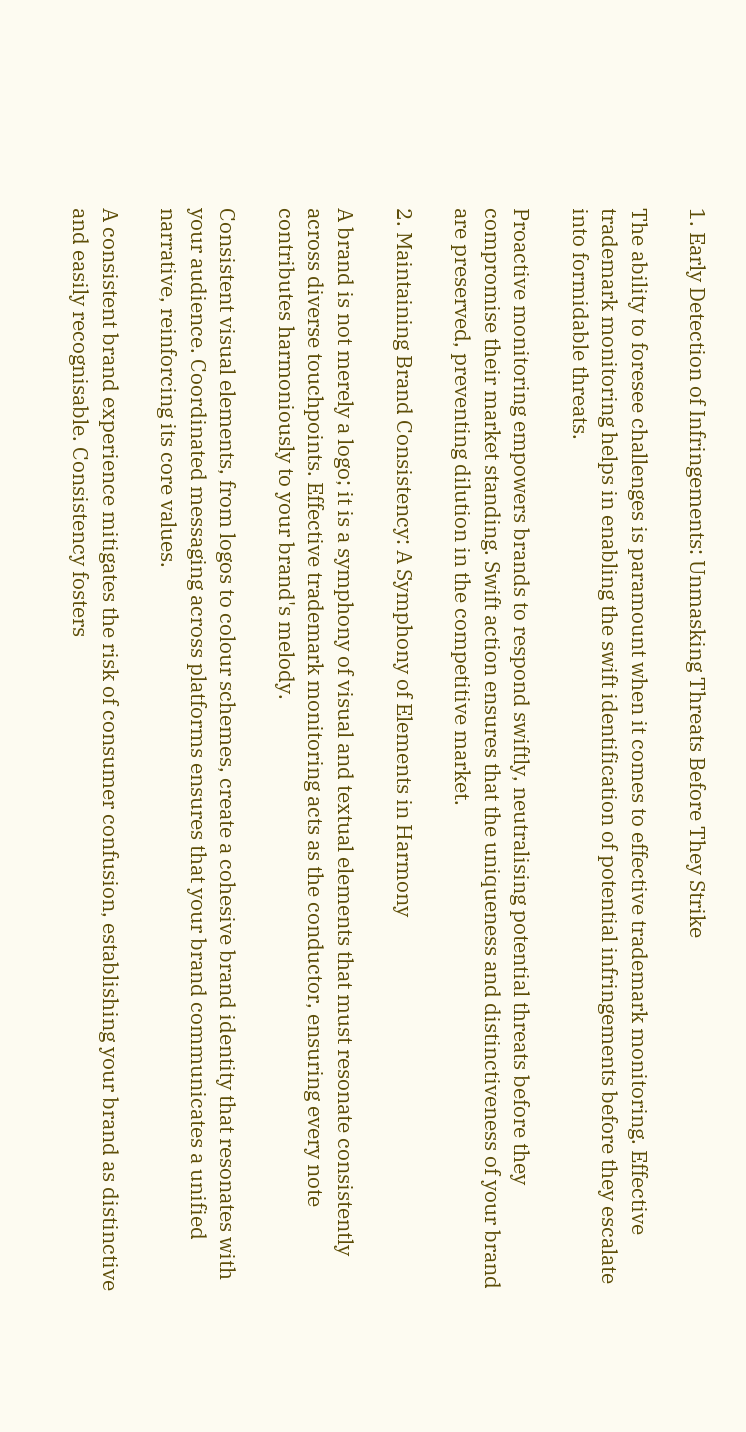1. Early Detection of Infringements: Unmasking Threats Before They Strike

The ability to foresee challenges is paramount when it comes to effective trademark monitoring. Effective trademark monitoring helps in enabling the swift identification of potential infringements before they escalate into formidable threats.

Proactive monitoring empowers brands to respond swiftly, neutralising potential threats before they compromise their market standing. Swift action ensures that the uniqueness and distinctiveness of your brand are preserved, preventing dilution in the competitive market.

2. Maintaining Brand Consistency: A Symphony of Elements in Harmony

A brand is not merely a logo; it is a symphony of visual and textual elements that must resonate consistently across diverse touchpoints. Effective trademark monitoring acts as the conductor, ensuring every note contributes harmoniously to your brand's melody.

Consistent visual elements, from logos to colour schemes, create a cohesive brand identity that resonates with your audience. Coordinated messaging across platforms ensures that your brand communicates a unified narrative, reinforcing its core values.

A consistent brand experience mitigates the risk of consumer confusion, establishing your brand as distinctive and easily recognisable. Consistency fosters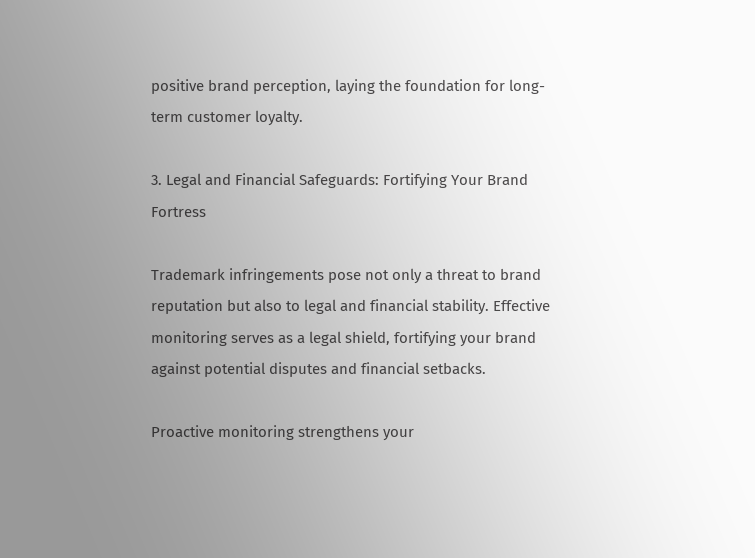positive brand perception, laying the foundation for long-term customer loyalty.

3. Legal and Financial Safeguards: Fortifying Your Brand Fortress

Trademark infringements pose not only a threat to brand reputation but also to legal and financial stability. Effective monitoring serves as a legal shield, fortifying your brand against potential disputes and financial setbacks.

Proactive monitoring strengthens your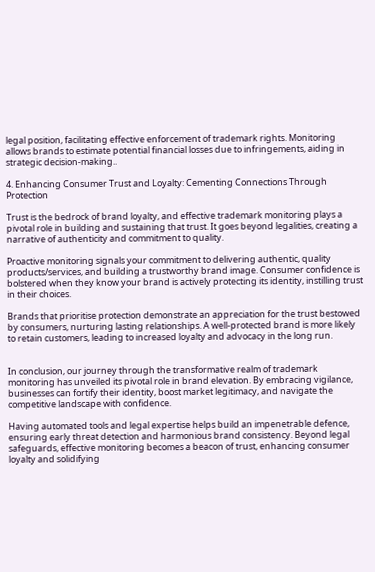legal position, facilitating effective enforcement of trademark rights. Monitoring allows brands to estimate potential financial losses due to infringements, aiding in strategic decision-making..

4. Enhancing Consumer Trust and Loyalty: Cementing Connections Through Protection

Trust is the bedrock of brand loyalty, and effective trademark monitoring plays a pivotal role in building and sustaining that trust. It goes beyond legalities, creating a narrative of authenticity and commitment to quality.

Proactive monitoring signals your commitment to delivering authentic, quality products/services, and building a trustworthy brand image. Consumer confidence is bolstered when they know your brand is actively protecting its identity, instilling trust in their choices.

Brands that prioritise protection demonstrate an appreciation for the trust bestowed by consumers, nurturing lasting relationships. A well-protected brand is more likely to retain customers, leading to increased loyalty and advocacy in the long run.


In conclusion, our journey through the transformative realm of trademark monitoring has unveiled its pivotal role in brand elevation. By embracing vigilance, businesses can fortify their identity, boost market legitimacy, and navigate the competitive landscape with confidence.

Having automated tools and legal expertise helps build an impenetrable defence, ensuring early threat detection and harmonious brand consistency. Beyond legal safeguards, effective monitoring becomes a beacon of trust, enhancing consumer loyalty and solidifying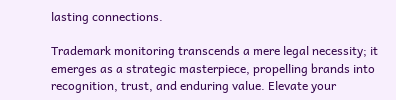lasting connections.

Trademark monitoring transcends a mere legal necessity; it emerges as a strategic masterpiece, propelling brands into recognition, trust, and enduring value. Elevate your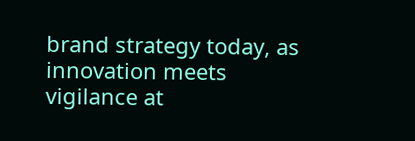brand strategy today, as innovation meets vigilance at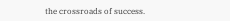the crossroads of success.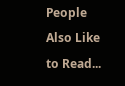People Also Like to Read...